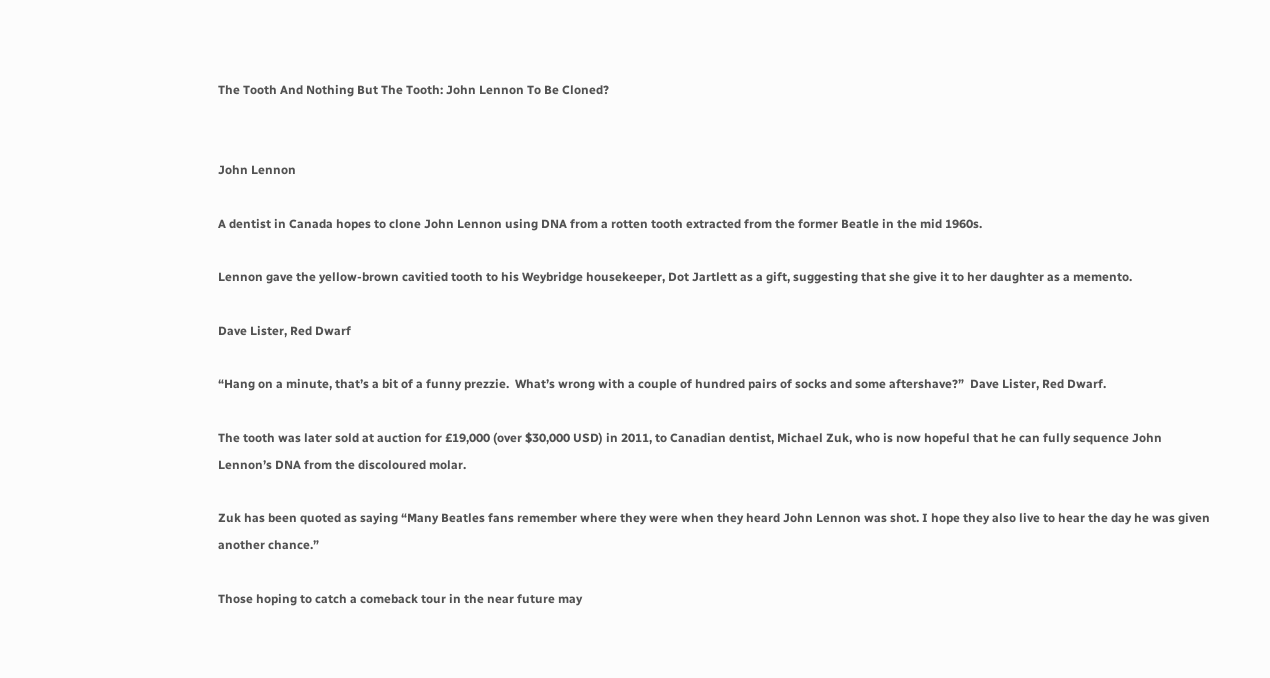The Tooth And Nothing But The Tooth: John Lennon To Be Cloned?


John Lennon

A dentist in Canada hopes to clone John Lennon using DNA from a rotten tooth extracted from the former Beatle in the mid 1960s.

Lennon gave the yellow-brown cavitied tooth to his Weybridge housekeeper, Dot Jartlett as a gift, suggesting that she give it to her daughter as a memento.

Dave Lister, Red Dwarf

“Hang on a minute, that’s a bit of a funny prezzie.  What’s wrong with a couple of hundred pairs of socks and some aftershave?”  Dave Lister, Red Dwarf.

The tooth was later sold at auction for £19,000 (over $30,000 USD) in 2011, to Canadian dentist, Michael Zuk, who is now hopeful that he can fully sequence John Lennon’s DNA from the discoloured molar.

Zuk has been quoted as saying “Many Beatles fans remember where they were when they heard John Lennon was shot. I hope they also live to hear the day he was given another chance.”

Those hoping to catch a comeback tour in the near future may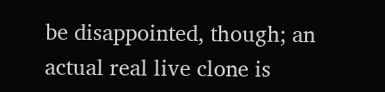be disappointed, though; an actual real live clone is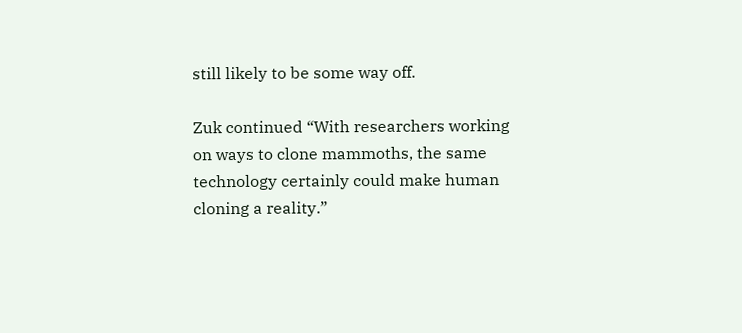still likely to be some way off.

Zuk continued “With researchers working on ways to clone mammoths, the same technology certainly could make human cloning a reality.”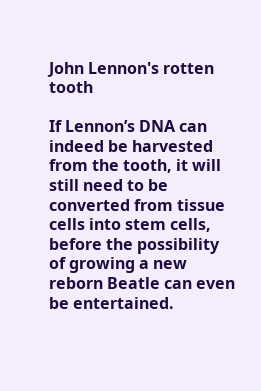John Lennon's rotten tooth

If Lennon’s DNA can indeed be harvested from the tooth, it will still need to be converted from tissue cells into stem cells, before the possibility of growing a new reborn Beatle can even be entertained.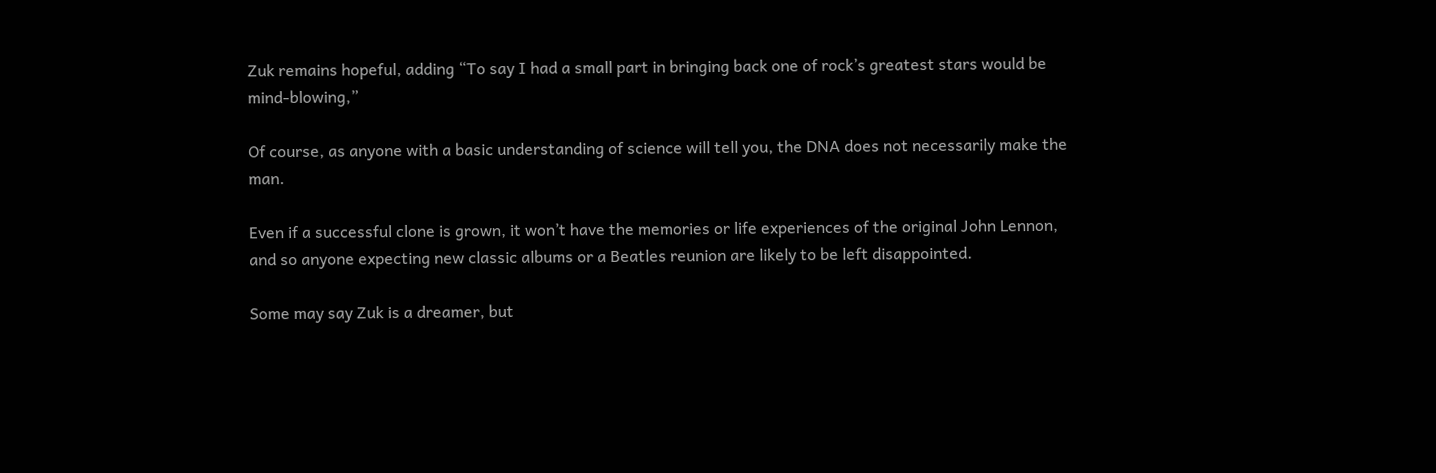Zuk remains hopeful, adding “To say I had a small part in bringing back one of rock’s greatest stars would be mind-blowing,”

Of course, as anyone with a basic understanding of science will tell you, the DNA does not necessarily make the man.

Even if a successful clone is grown, it won’t have the memories or life experiences of the original John Lennon, and so anyone expecting new classic albums or a Beatles reunion are likely to be left disappointed.

Some may say Zuk is a dreamer, but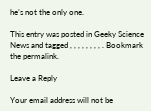he’s not the only one.

This entry was posted in Geeky Science News and tagged , , , , , , , , . Bookmark the permalink.

Leave a Reply

Your email address will not be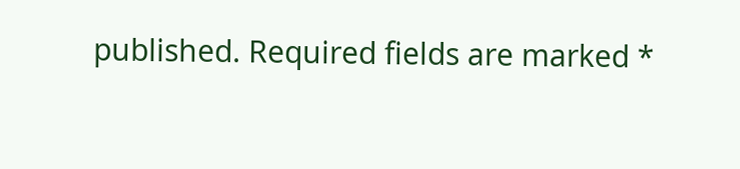published. Required fields are marked *